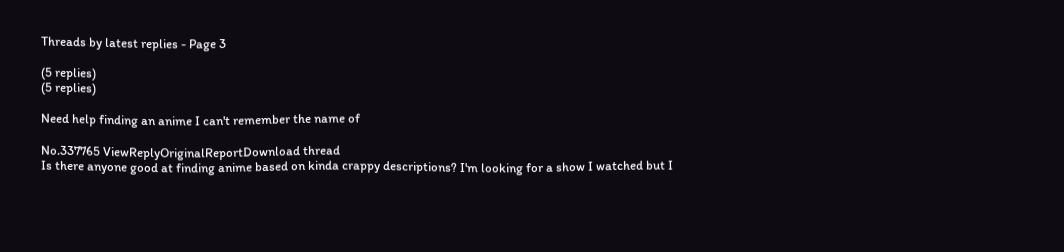Threads by latest replies - Page 3

(5 replies)
(5 replies)

Need help finding an anime I can't remember the name of

No.337765 ViewReplyOriginalReportDownload thread
Is there anyone good at finding anime based on kinda crappy descriptions? I'm looking for a show I watched but I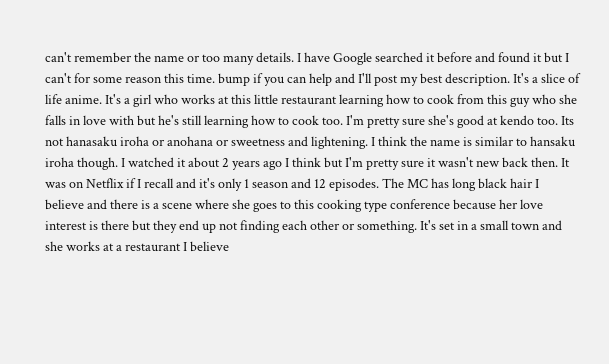can't remember the name or too many details. I have Google searched it before and found it but I can't for some reason this time. bump if you can help and I'll post my best description. It's a slice of life anime. It's a girl who works at this little restaurant learning how to cook from this guy who she falls in love with but he's still learning how to cook too. I'm pretty sure she's good at kendo too. Its not hanasaku iroha or anohana or sweetness and lightening. I think the name is similar to hansaku iroha though. I watched it about 2 years ago I think but I'm pretty sure it wasn't new back then. It was on Netflix if I recall and it's only 1 season and 12 episodes. The MC has long black hair I believe and there is a scene where she goes to this cooking type conference because her love interest is there but they end up not finding each other or something. It's set in a small town and she works at a restaurant I believe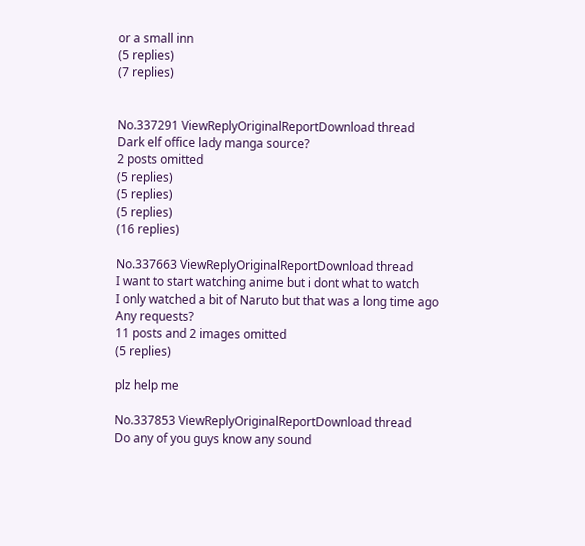or a small inn
(5 replies)
(7 replies)


No.337291 ViewReplyOriginalReportDownload thread
Dark elf office lady manga source?
2 posts omitted
(5 replies)
(5 replies)
(5 replies)
(16 replies)

No.337663 ViewReplyOriginalReportDownload thread
I want to start watching anime but i dont what to watch
I only watched a bit of Naruto but that was a long time ago
Any requests?
11 posts and 2 images omitted
(5 replies)

plz help me

No.337853 ViewReplyOriginalReportDownload thread
Do any of you guys know any sound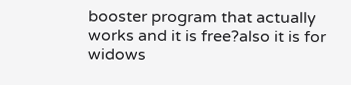booster program that actually works and it is free?also it is for widows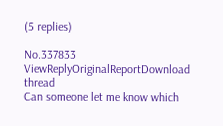(5 replies)

No.337833 ViewReplyOriginalReportDownload thread
Can someone let me know which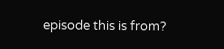episode this is from?